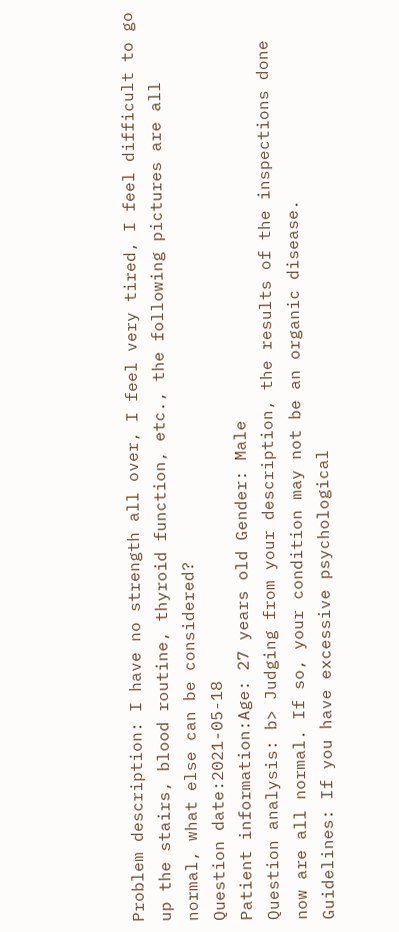Problem description: I have no strength all over, I feel very tired, I feel difficult to go up the stairs, blood routine, thyroid function, etc., the following pictures are all normal, what else can be considered?
Question date:2021-05-18
Patient information:Age: 27 years old Gender: Male
Question analysis: b> Judging from your description, the results of the inspections done now are all normal. If so, your condition may not be an organic disease.
Guidelines: If you have excessive psychological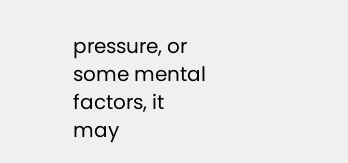pressure, or some mental factors, it may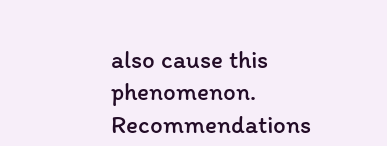also cause this phenomenon.
Recommendations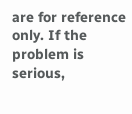are for reference only. If the problem is serious,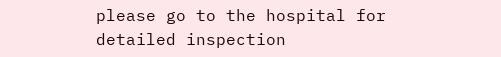please go to the hospital for detailed inspection